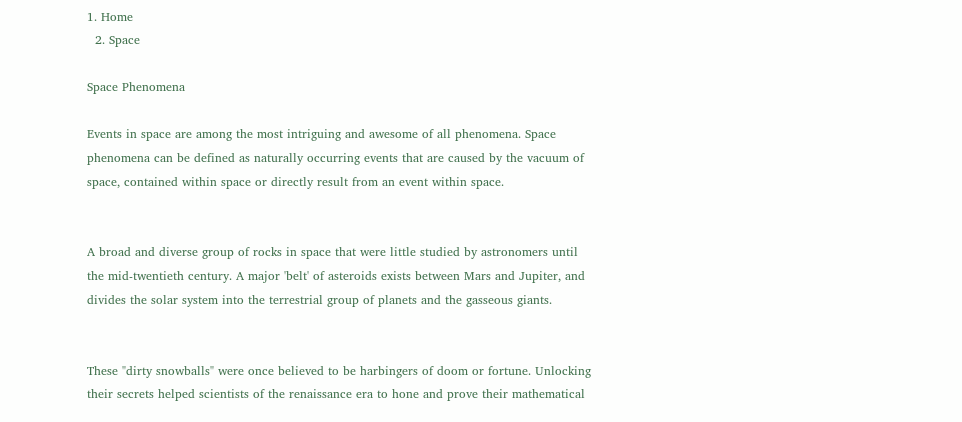1. Home
  2. Space

Space Phenomena

Events in space are among the most intriguing and awesome of all phenomena. Space phenomena can be defined as naturally occurring events that are caused by the vacuum of space, contained within space or directly result from an event within space.


A broad and diverse group of rocks in space that were little studied by astronomers until the mid-twentieth century. A major 'belt' of asteroids exists between Mars and Jupiter, and divides the solar system into the terrestrial group of planets and the gasseous giants.


These "dirty snowballs" were once believed to be harbingers of doom or fortune. Unlocking their secrets helped scientists of the renaissance era to hone and prove their mathematical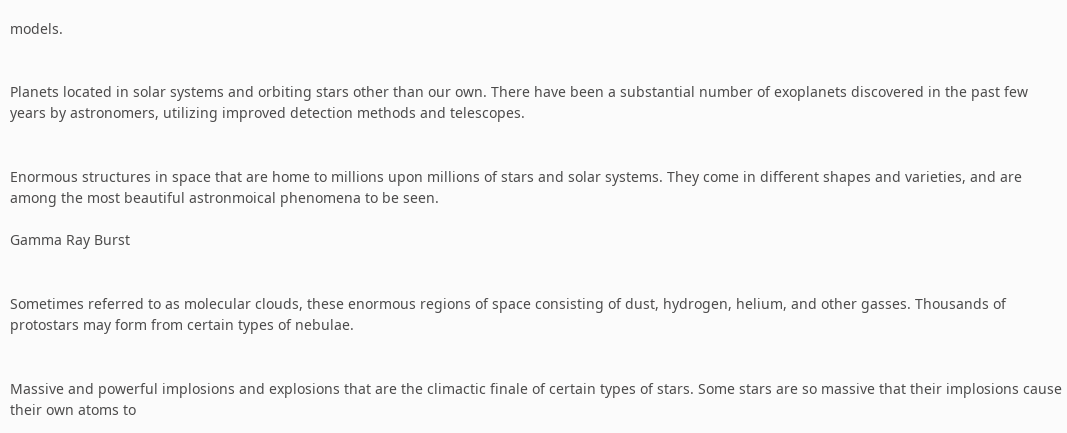models.


Planets located in solar systems and orbiting stars other than our own. There have been a substantial number of exoplanets discovered in the past few years by astronomers, utilizing improved detection methods and telescopes.


Enormous structures in space that are home to millions upon millions of stars and solar systems. They come in different shapes and varieties, and are among the most beautiful astronmoical phenomena to be seen.

Gamma Ray Burst


Sometimes referred to as molecular clouds, these enormous regions of space consisting of dust, hydrogen, helium, and other gasses. Thousands of protostars may form from certain types of nebulae.


Massive and powerful implosions and explosions that are the climactic finale of certain types of stars. Some stars are so massive that their implosions cause their own atoms to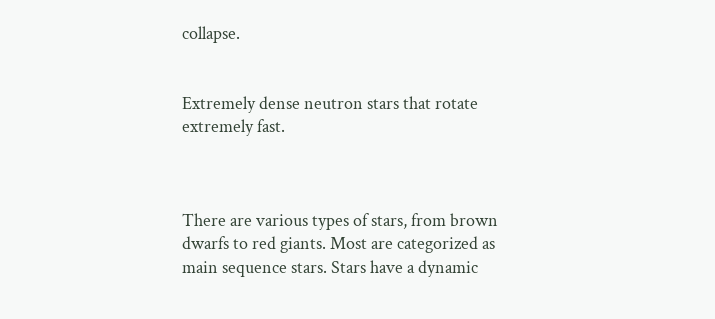collapse.


Extremely dense neutron stars that rotate extremely fast.



There are various types of stars, from brown dwarfs to red giants. Most are categorized as main sequence stars. Stars have a dynamic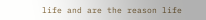life and are the reason life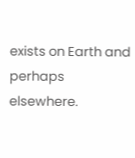exists on Earth and perhaps elsewhere.